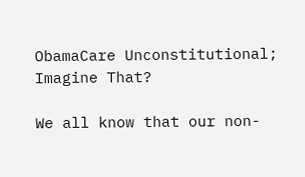ObamaCare Unconstitutional; Imagine That?

We all know that our non-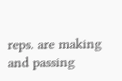reps. are making and passing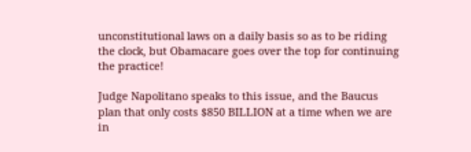unconstitutional laws on a daily basis so as to be riding the clock, but Obamacare goes over the top for continuing the practice!

Judge Napolitano speaks to this issue, and the Baucus plan that only costs $850 BILLION at a time when we are in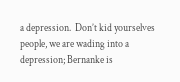a depression.  Don’t kid yourselves people, we are wading into a depression; Bernanke is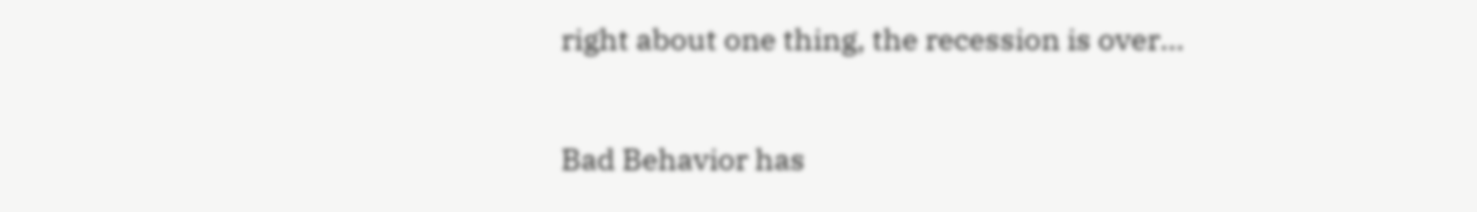right about one thing, the recession is over…

Bad Behavior has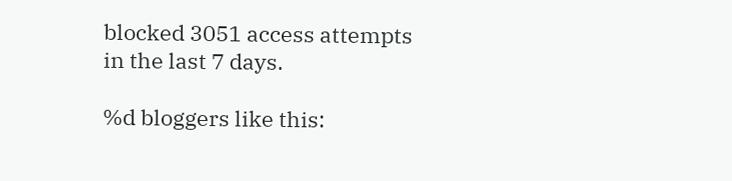blocked 3051 access attempts in the last 7 days.

%d bloggers like this: